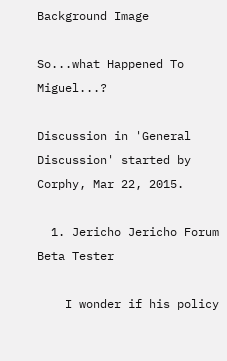Background Image

So...what Happened To Miguel...?

Discussion in 'General Discussion' started by Corphy, Mar 22, 2015.

  1. Jericho Jericho Forum Beta Tester

    I wonder if his policy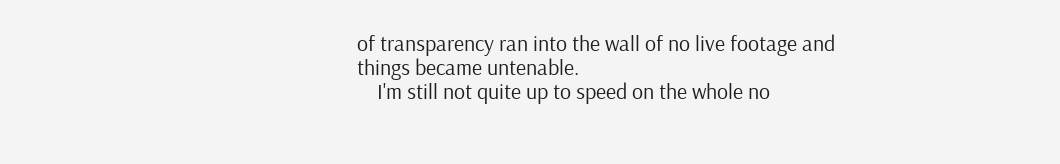of transparency ran into the wall of no live footage and things became untenable.
    I'm still not quite up to speed on the whole no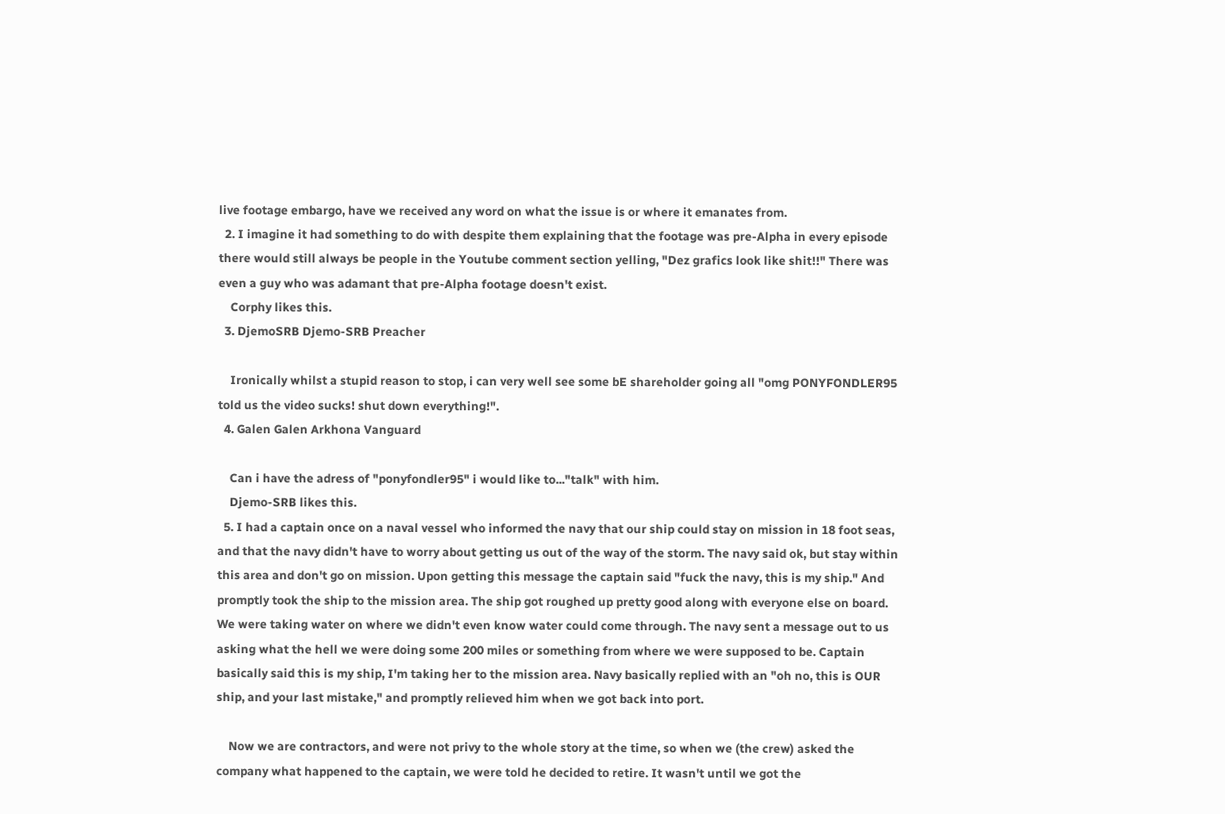live footage embargo, have we received any word on what the issue is or where it emanates from.
  2. I imagine it had something to do with despite them explaining that the footage was pre-Alpha in every episode there would still always be people in the Youtube comment section yelling, "Dez grafics look like shit!!" There was even a guy who was adamant that pre-Alpha footage doesn't exist.
    Corphy likes this.
  3. DjemoSRB Djemo-SRB Preacher

    Ironically whilst a stupid reason to stop, i can very well see some bE shareholder going all "omg PONYFONDLER95 told us the video sucks! shut down everything!".
  4. Galen Galen Arkhona Vanguard

    Can i have the adress of "ponyfondler95" i would like to..."talk" with him.
    Djemo-SRB likes this.
  5. I had a captain once on a naval vessel who informed the navy that our ship could stay on mission in 18 foot seas, and that the navy didn't have to worry about getting us out of the way of the storm. The navy said ok, but stay within this area and don't go on mission. Upon getting this message the captain said "fuck the navy, this is my ship." And promptly took the ship to the mission area. The ship got roughed up pretty good along with everyone else on board. We were taking water on where we didn't even know water could come through. The navy sent a message out to us asking what the hell we were doing some 200 miles or something from where we were supposed to be. Captain basically said this is my ship, I'm taking her to the mission area. Navy basically replied with an "oh no, this is OUR ship, and your last mistake," and promptly relieved him when we got back into port.

    Now we are contractors, and were not privy to the whole story at the time, so when we (the crew) asked the company what happened to the captain, we were told he decided to retire. It wasn't until we got the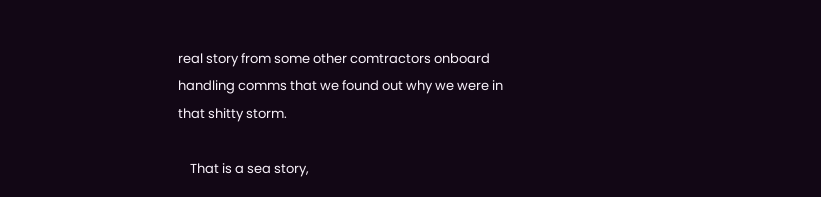real story from some other comtractors onboard handling comms that we found out why we were in that shitty storm.

    That is a sea story,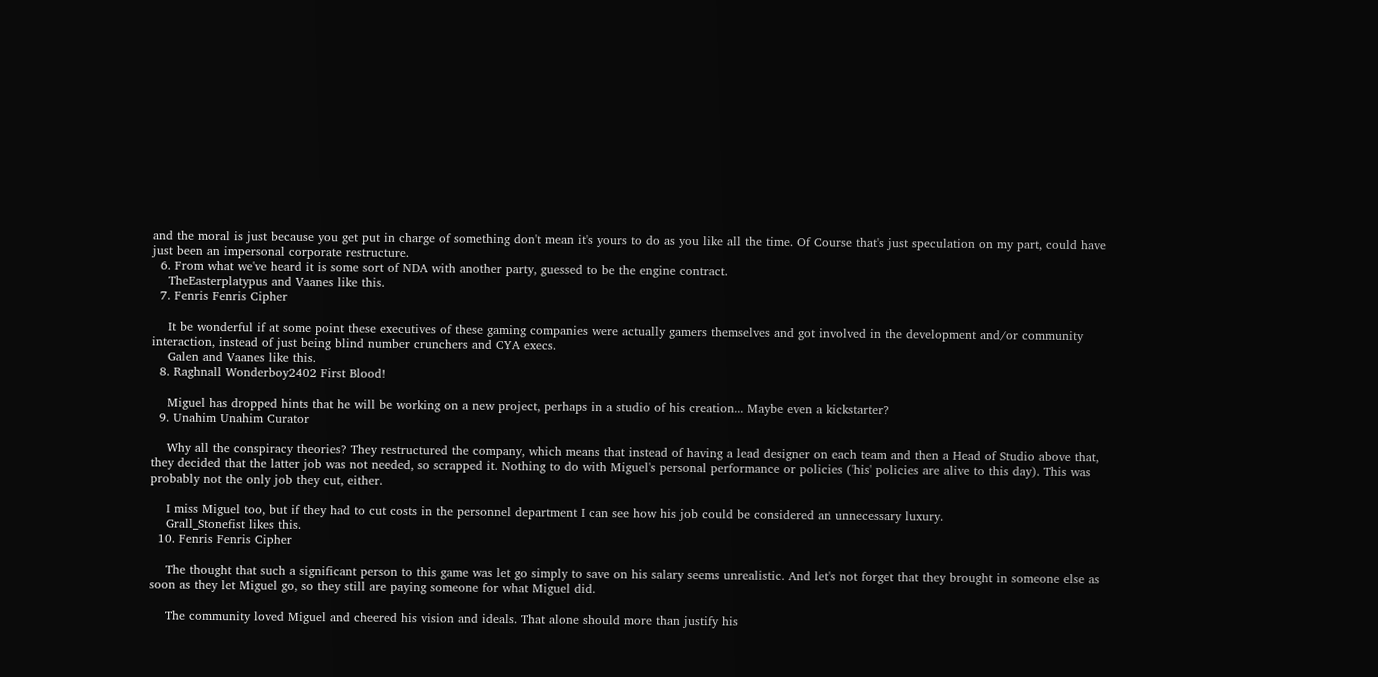and the moral is just because you get put in charge of something don't mean it's yours to do as you like all the time. Of Course that's just speculation on my part, could have just been an impersonal corporate restructure.
  6. From what we've heard it is some sort of NDA with another party, guessed to be the engine contract.
    TheEasterplatypus and Vaanes like this.
  7. Fenris Fenris Cipher

    It be wonderful if at some point these executives of these gaming companies were actually gamers themselves and got involved in the development and/or community interaction, instead of just being blind number crunchers and CYA execs.
    Galen and Vaanes like this.
  8. Raghnall Wonderboy2402 First Blood!

    Miguel has dropped hints that he will be working on a new project, perhaps in a studio of his creation... Maybe even a kickstarter?
  9. Unahim Unahim Curator

    Why all the conspiracy theories? They restructured the company, which means that instead of having a lead designer on each team and then a Head of Studio above that, they decided that the latter job was not needed, so scrapped it. Nothing to do with Miguel's personal performance or policies ('his' policies are alive to this day). This was probably not the only job they cut, either.

    I miss Miguel too, but if they had to cut costs in the personnel department I can see how his job could be considered an unnecessary luxury.
    Grall_Stonefist likes this.
  10. Fenris Fenris Cipher

    The thought that such a significant person to this game was let go simply to save on his salary seems unrealistic. And let's not forget that they brought in someone else as soon as they let Miguel go, so they still are paying someone for what Miguel did.

    The community loved Miguel and cheered his vision and ideals. That alone should more than justify his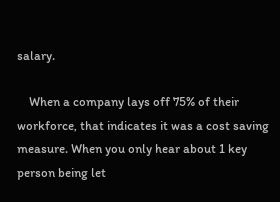salary.

    When a company lays off 75% of their workforce, that indicates it was a cost saving measure. When you only hear about 1 key person being let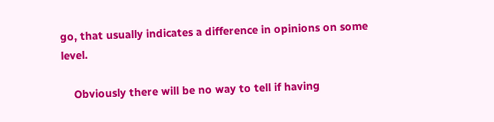go, that usually indicates a difference in opinions on some level.

    Obviously there will be no way to tell if having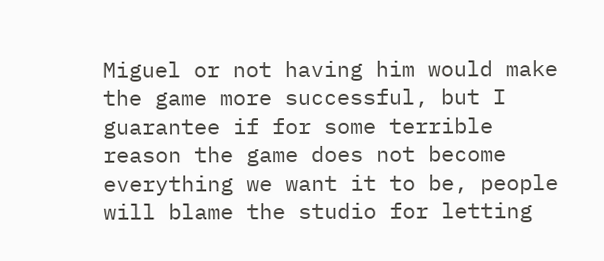Miguel or not having him would make the game more successful, but I guarantee if for some terrible reason the game does not become everything we want it to be, people will blame the studio for letting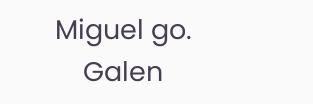Miguel go.
    Galen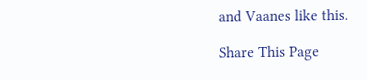and Vaanes like this.

Share This Page